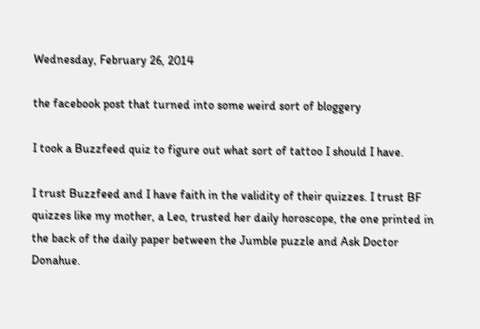Wednesday, February 26, 2014

the facebook post that turned into some weird sort of bloggery

I took a Buzzfeed quiz to figure out what sort of tattoo I should I have.

I trust Buzzfeed and I have faith in the validity of their quizzes. I trust BF quizzes like my mother, a Leo, trusted her daily horoscope, the one printed in the back of the daily paper between the Jumble puzzle and Ask Doctor Donahue.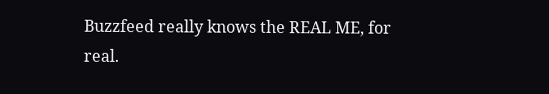Buzzfeed really knows the REAL ME, for real.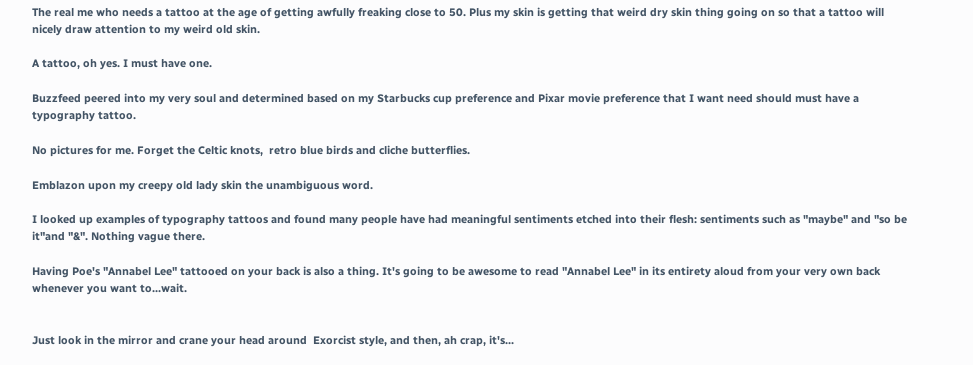The real me who needs a tattoo at the age of getting awfully freaking close to 50. Plus my skin is getting that weird dry skin thing going on so that a tattoo will nicely draw attention to my weird old skin.

A tattoo, oh yes. I must have one.

Buzzfeed peered into my very soul and determined based on my Starbucks cup preference and Pixar movie preference that I want need should must have a typography tattoo.

No pictures for me. Forget the Celtic knots,  retro blue birds and cliche butterflies.

Emblazon upon my creepy old lady skin the unambiguous word.

I looked up examples of typography tattoos and found many people have had meaningful sentiments etched into their flesh: sentiments such as "maybe" and "so be it"and "&". Nothing vague there.

Having Poe's "Annabel Lee" tattooed on your back is also a thing. It's going to be awesome to read "Annabel Lee" in its entirety aloud from your very own back whenever you want to...wait.


Just look in the mirror and crane your head around  Exorcist style, and then, ah crap, it's...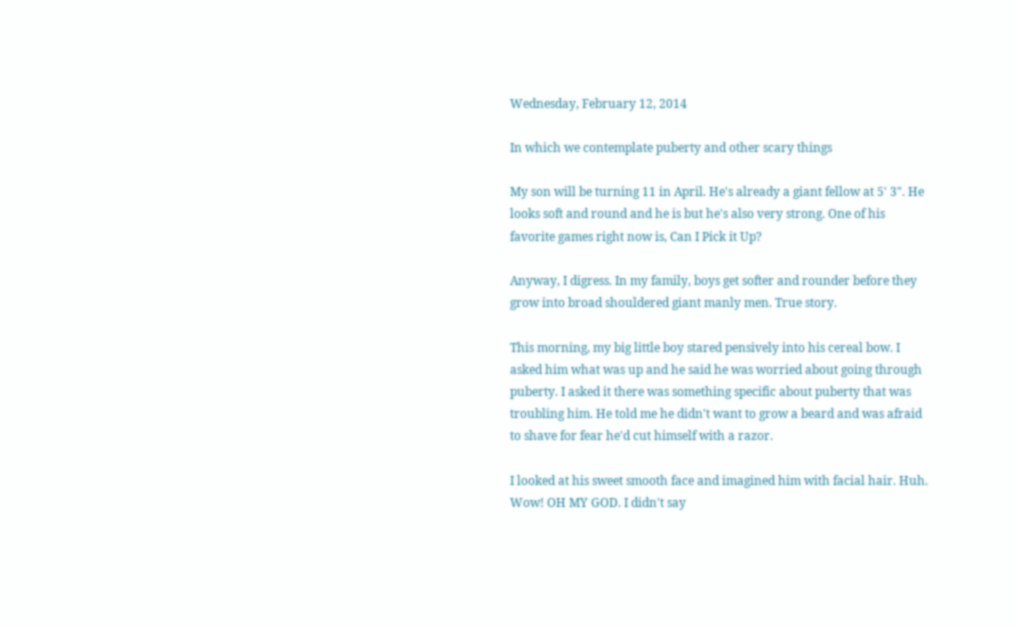Wednesday, February 12, 2014

In which we contemplate puberty and other scary things

My son will be turning 11 in April. He's already a giant fellow at 5' 3". He looks soft and round and he is but he's also very strong. One of his favorite games right now is, Can I Pick it Up?

Anyway, I digress. In my family, boys get softer and rounder before they grow into broad shouldered giant manly men. True story.

This morning, my big little boy stared pensively into his cereal bow. I asked him what was up and he said he was worried about going through puberty. I asked it there was something specific about puberty that was troubling him. He told me he didn't want to grow a beard and was afraid to shave for fear he'd cut himself with a razor.

I looked at his sweet smooth face and imagined him with facial hair. Huh. Wow! OH MY GOD. I didn't say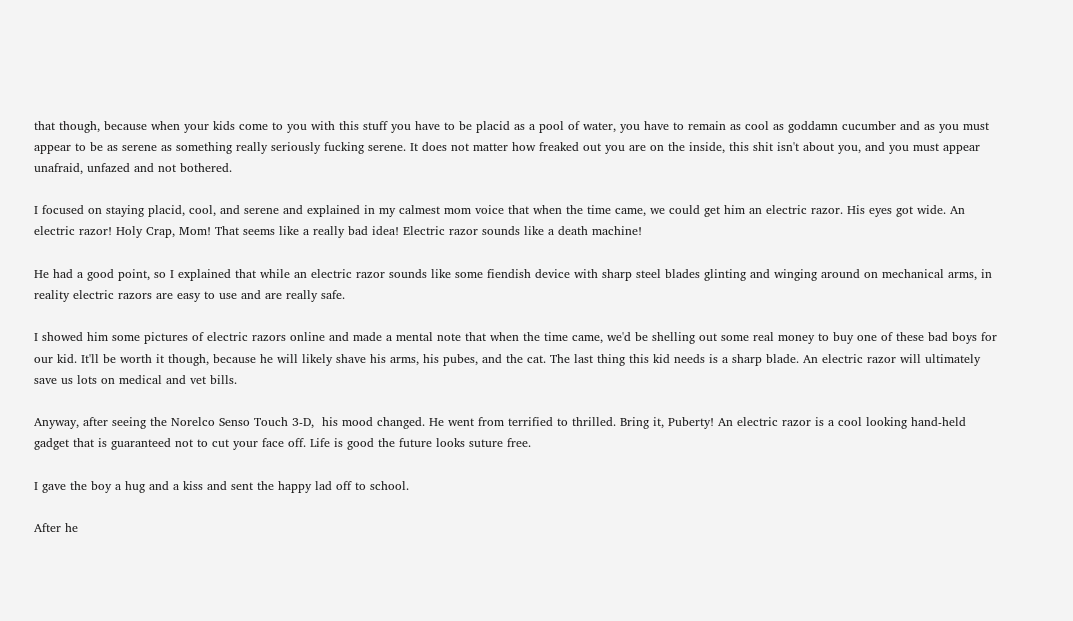that though, because when your kids come to you with this stuff you have to be placid as a pool of water, you have to remain as cool as goddamn cucumber and as you must appear to be as serene as something really seriously fucking serene. It does not matter how freaked out you are on the inside, this shit isn't about you, and you must appear unafraid, unfazed and not bothered.

I focused on staying placid, cool, and serene and explained in my calmest mom voice that when the time came, we could get him an electric razor. His eyes got wide. An electric razor! Holy Crap, Mom! That seems like a really bad idea! Electric razor sounds like a death machine!

He had a good point, so I explained that while an electric razor sounds like some fiendish device with sharp steel blades glinting and winging around on mechanical arms, in reality electric razors are easy to use and are really safe.

I showed him some pictures of electric razors online and made a mental note that when the time came, we'd be shelling out some real money to buy one of these bad boys for our kid. It'll be worth it though, because he will likely shave his arms, his pubes, and the cat. The last thing this kid needs is a sharp blade. An electric razor will ultimately save us lots on medical and vet bills.

Anyway, after seeing the Norelco Senso Touch 3-D,  his mood changed. He went from terrified to thrilled. Bring it, Puberty! An electric razor is a cool looking hand-held gadget that is guaranteed not to cut your face off. Life is good the future looks suture free.

I gave the boy a hug and a kiss and sent the happy lad off to school.

After he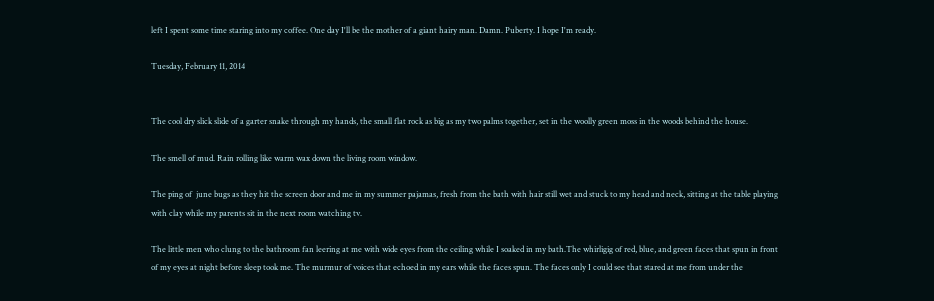left I spent some time staring into my coffee. One day I'll be the mother of a giant hairy man. Damn. Puberty. I hope I'm ready.

Tuesday, February 11, 2014


The cool dry slick slide of a garter snake through my hands, the small flat rock as big as my two palms together, set in the woolly green moss in the woods behind the house.

The smell of mud. Rain rolling like warm wax down the living room window.

The ping of  june bugs as they hit the screen door and me in my summer pajamas, fresh from the bath with hair still wet and stuck to my head and neck, sitting at the table playing with clay while my parents sit in the next room watching tv.

The little men who clung to the bathroom fan leering at me with wide eyes from the ceiling while I soaked in my bath.The whirligig of red, blue, and green faces that spun in front of my eyes at night before sleep took me. The murmur of voices that echoed in my ears while the faces spun. The faces only I could see that stared at me from under the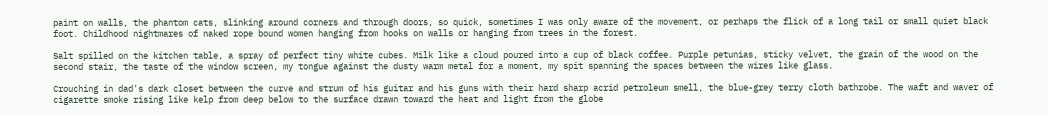paint on walls, the phantom cats, slinking around corners and through doors, so quick, sometimes I was only aware of the movement, or perhaps the flick of a long tail or small quiet black foot. Childhood nightmares of naked rope bound women hanging from hooks on walls or hanging from trees in the forest.

Salt spilled on the kitchen table, a spray of perfect tiny white cubes. Milk like a cloud poured into a cup of black coffee. Purple petunias, sticky velvet, the grain of the wood on the second stair, the taste of the window screen, my tongue against the dusty warm metal for a moment, my spit spanning the spaces between the wires like glass.

Crouching in dad's dark closet between the curve and strum of his guitar and his guns with their hard sharp acrid petroleum smell, the blue-grey terry cloth bathrobe. The waft and waver of cigarette smoke rising like kelp from deep below to the surface drawn toward the heat and light from the globe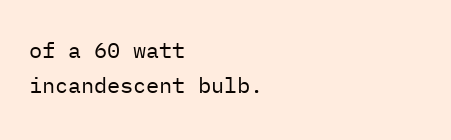of a 60 watt incandescent bulb.